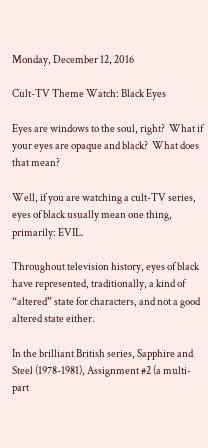Monday, December 12, 2016

Cult-TV Theme Watch: Black Eyes

Eyes are windows to the soul, right?  What if your eyes are opaque and black?  What does that mean?

Well, if you are watching a cult-TV series, eyes of black usually mean one thing, primarily: EVIL.

Throughout television history, eyes of black have represented, traditionally, a kind of “altered” state for characters, and not a good altered state either.

In the brilliant British series, Sapphire and Steel (1978-1981), Assignment #2 (a multi-part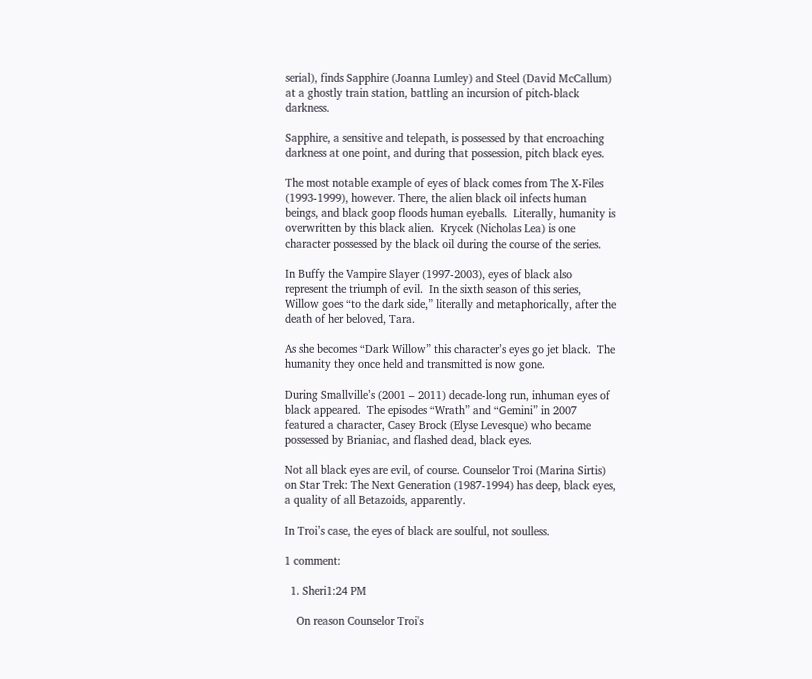serial), finds Sapphire (Joanna Lumley) and Steel (David McCallum) at a ghostly train station, battling an incursion of pitch-black darkness.

Sapphire, a sensitive and telepath, is possessed by that encroaching darkness at one point, and during that possession, pitch black eyes.

The most notable example of eyes of black comes from The X-Files (1993-1999), however. There, the alien black oil infects human beings, and black goop floods human eyeballs.  Literally, humanity is overwritten by this black alien.  Krycek (Nicholas Lea) is one character possessed by the black oil during the course of the series.

In Buffy the Vampire Slayer (1997-2003), eyes of black also represent the triumph of evil.  In the sixth season of this series, Willow goes “to the dark side,” literally and metaphorically, after the death of her beloved, Tara.

As she becomes “Dark Willow” this character’s eyes go jet black.  The humanity they once held and transmitted is now gone.

During Smallville’s (2001 – 2011) decade-long run, inhuman eyes of black appeared.  The episodes “Wrath” and “Gemini” in 2007 featured a character, Casey Brock (Elyse Levesque) who became possessed by Brianiac, and flashed dead, black eyes.

Not all black eyes are evil, of course. Counselor Troi (Marina Sirtis) on Star Trek: The Next Generation (1987-1994) has deep, black eyes, a quality of all Betazoids, apparently.

In Troi’s case, the eyes of black are soulful, not soulless.

1 comment:

  1. Sheri1:24 PM

    On reason Counselor Troi's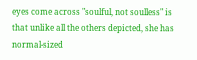eyes come across "soulful, not soulless" is that unlike all the others depicted, she has normal-sized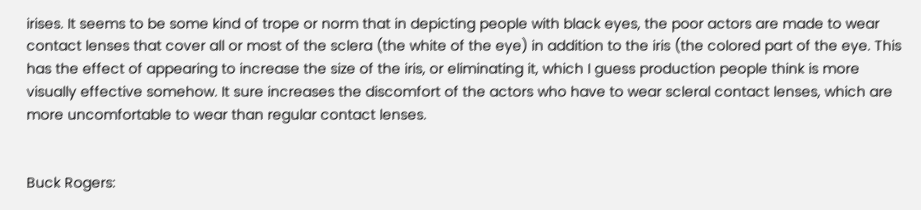irises. It seems to be some kind of trope or norm that in depicting people with black eyes, the poor actors are made to wear contact lenses that cover all or most of the sclera (the white of the eye) in addition to the iris (the colored part of the eye. This has the effect of appearing to increase the size of the iris, or eliminating it, which I guess production people think is more visually effective somehow. It sure increases the discomfort of the actors who have to wear scleral contact lenses, which are more uncomfortable to wear than regular contact lenses.


Buck Rogers: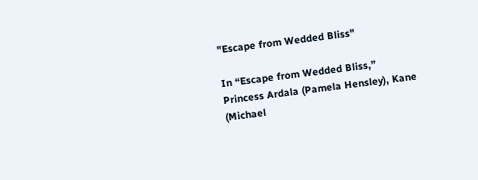"Escape from Wedded Bliss"

In “Escape from Wedded Bliss,” Princess Ardala (Pamela Hensley), Kane (Michael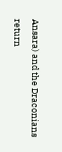Ansara) and the Draconians return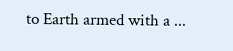to Earth armed with a ...